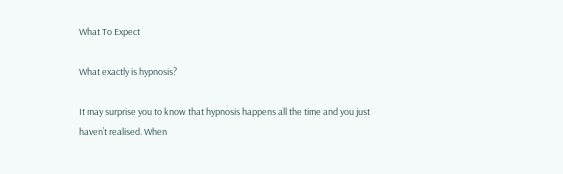What To Expect

What exactly is hypnosis?

It may surprise you to know that hypnosis happens all the time and you just haven’t realised. When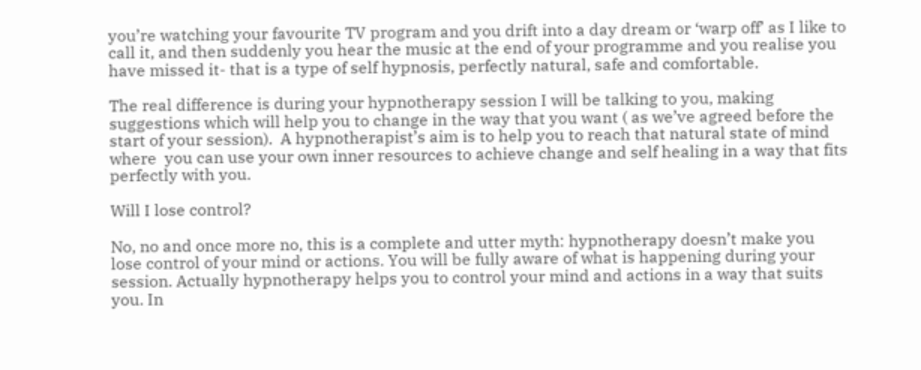you’re watching your favourite TV program and you drift into a day dream or ‘warp off’ as I like to call it, and then suddenly you hear the music at the end of your programme and you realise you have missed it- that is a type of self hypnosis, perfectly natural, safe and comfortable.

The real difference is during your hypnotherapy session I will be talking to you, making suggestions which will help you to change in the way that you want ( as we’ve agreed before the start of your session).  A hypnotherapist’s aim is to help you to reach that natural state of mind where  you can use your own inner resources to achieve change and self healing in a way that fits perfectly with you.

Will I lose control?

No, no and once more no, this is a complete and utter myth: hypnotherapy doesn’t make you  lose control of your mind or actions. You will be fully aware of what is happening during your session. Actually hypnotherapy helps you to control your mind and actions in a way that suits you. In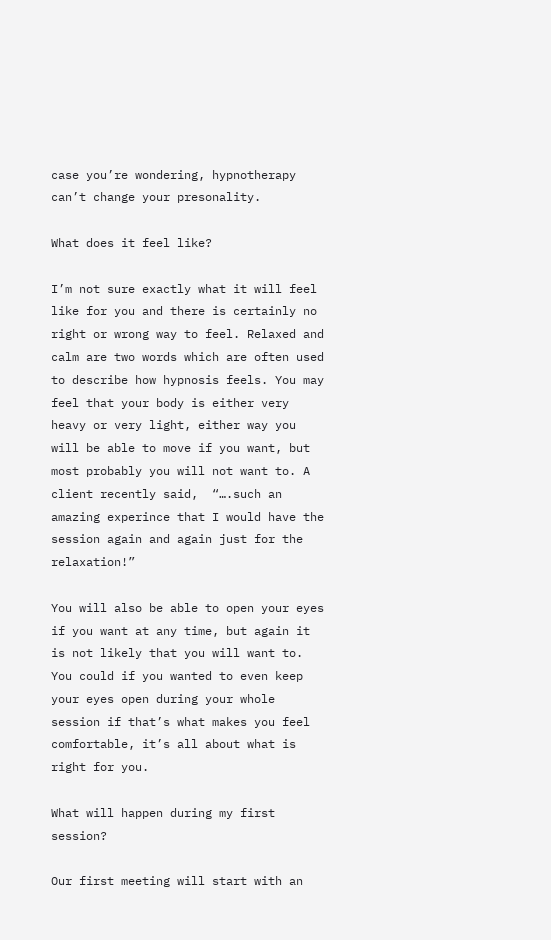case you’re wondering, hypnotherapy can’t change your presonality.

What does it feel like?

I’m not sure exactly what it will feel like for you and there is certainly no right or wrong way to feel. Relaxed and calm are two words which are often used to describe how hypnosis feels. You may feel that your body is either very heavy or very light, either way you will be able to move if you want, but most probably you will not want to. A client recently said,  “….such an amazing experince that I would have the session again and again just for the relaxation!”

You will also be able to open your eyes if you want at any time, but again it is not likely that you will want to. You could if you wanted to even keep your eyes open during your whole session if that’s what makes you feel comfortable, it’s all about what is right for you.

What will happen during my first session?

Our first meeting will start with an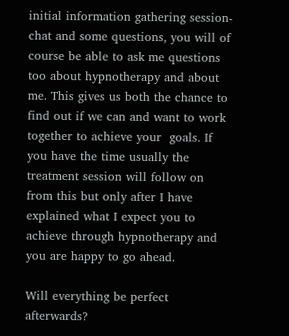initial information gathering session- chat and some questions, you will of course be able to ask me questions too about hypnotherapy and about me. This gives us both the chance to find out if we can and want to work together to achieve your  goals. If you have the time usually the treatment session will follow on from this but only after I have explained what I expect you to achieve through hypnotherapy and you are happy to go ahead.

Will everything be perfect afterwards?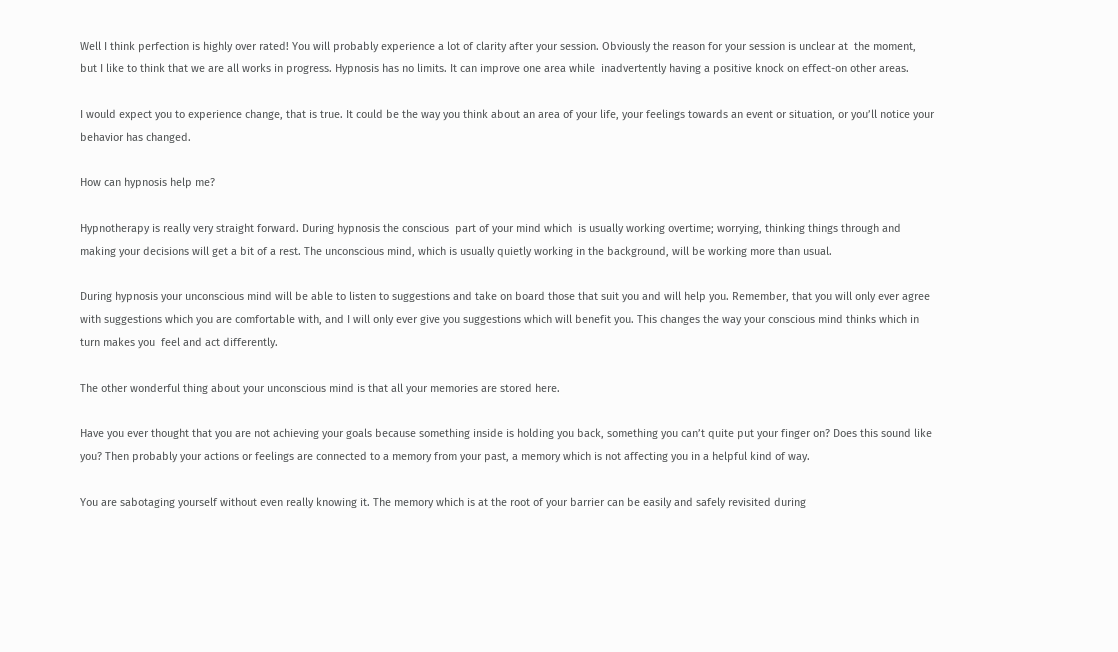Well I think perfection is highly over rated! You will probably experience a lot of clarity after your session. Obviously the reason for your session is unclear at  the moment, but I like to think that we are all works in progress. Hypnosis has no limits. It can improve one area while  inadvertently having a positive knock on effect-on other areas.

I would expect you to experience change, that is true. It could be the way you think about an area of your life, your feelings towards an event or situation, or you’ll notice your behavior has changed.

How can hypnosis help me?

Hypnotherapy is really very straight forward. During hypnosis the conscious  part of your mind which  is usually working overtime; worrying, thinking things through and making your decisions will get a bit of a rest. The unconscious mind, which is usually quietly working in the background, will be working more than usual.

During hypnosis your unconscious mind will be able to listen to suggestions and take on board those that suit you and will help you. Remember, that you will only ever agree with suggestions which you are comfortable with, and I will only ever give you suggestions which will benefit you. This changes the way your conscious mind thinks which in turn makes you  feel and act differently.

The other wonderful thing about your unconscious mind is that all your memories are stored here.

Have you ever thought that you are not achieving your goals because something inside is holding you back, something you can’t quite put your finger on? Does this sound like you? Then probably your actions or feelings are connected to a memory from your past, a memory which is not affecting you in a helpful kind of way.

You are sabotaging yourself without even really knowing it. The memory which is at the root of your barrier can be easily and safely revisited during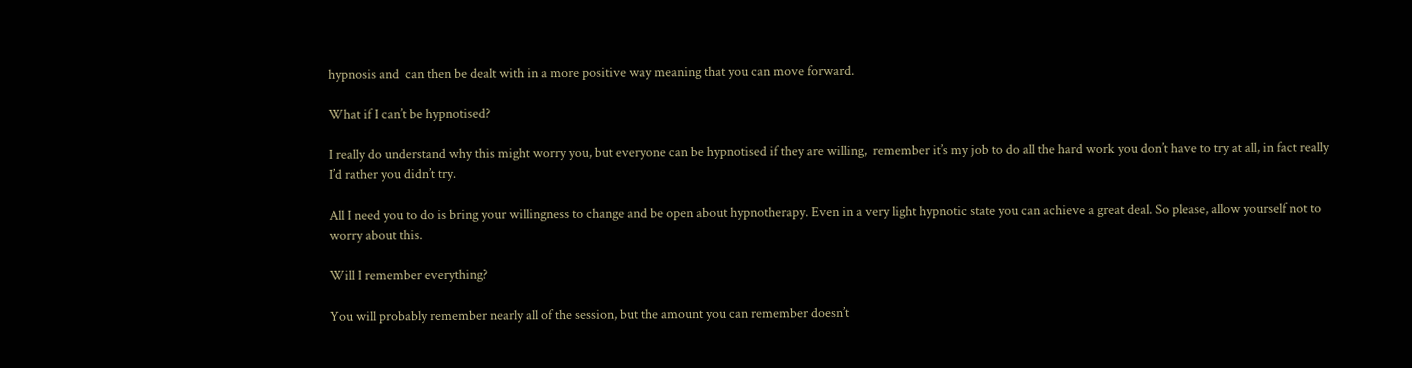hypnosis and  can then be dealt with in a more positive way meaning that you can move forward.

What if I can’t be hypnotised?

I really do understand why this might worry you, but everyone can be hypnotised if they are willing,  remember it’s my job to do all the hard work you don’t have to try at all, in fact really I’d rather you didn’t try.

All I need you to do is bring your willingness to change and be open about hypnotherapy. Even in a very light hypnotic state you can achieve a great deal. So please, allow yourself not to worry about this.

Will I remember everything?

You will probably remember nearly all of the session, but the amount you can remember doesn’t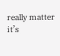really matter it’s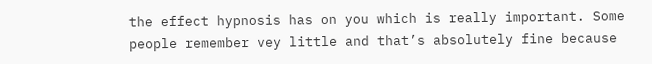the effect hypnosis has on you which is really important. Some people remember vey little and that’s absolutely fine because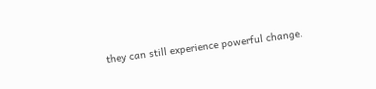they can still experience powerful change.